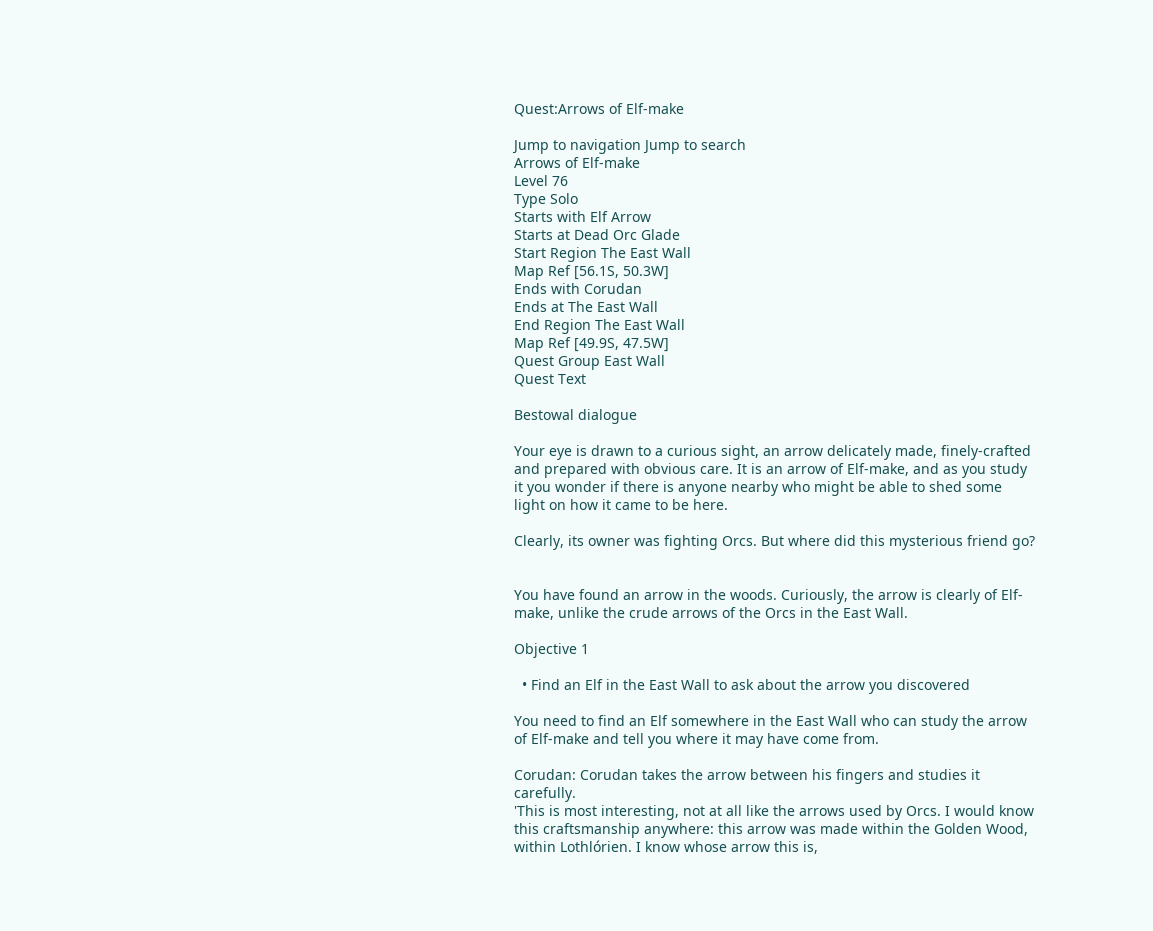Quest:Arrows of Elf-make

Jump to navigation Jump to search
Arrows of Elf-make
Level 76
Type Solo
Starts with Elf Arrow
Starts at Dead Orc Glade
Start Region The East Wall
Map Ref [56.1S, 50.3W]
Ends with Corudan
Ends at The East Wall
End Region The East Wall
Map Ref [49.9S, 47.5W]
Quest Group East Wall
Quest Text

Bestowal dialogue

Your eye is drawn to a curious sight, an arrow delicately made, finely-crafted and prepared with obvious care. It is an arrow of Elf-make, and as you study it you wonder if there is anyone nearby who might be able to shed some light on how it came to be here.

Clearly, its owner was fighting Orcs. But where did this mysterious friend go?


You have found an arrow in the woods. Curiously, the arrow is clearly of Elf-make, unlike the crude arrows of the Orcs in the East Wall.

Objective 1

  • Find an Elf in the East Wall to ask about the arrow you discovered

You need to find an Elf somewhere in the East Wall who can study the arrow of Elf-make and tell you where it may have come from.

Corudan: Corudan takes the arrow between his fingers and studies it carefully.
'This is most interesting, not at all like the arrows used by Orcs. I would know this craftsmanship anywhere: this arrow was made within the Golden Wood, within Lothlórien. I know whose arrow this is,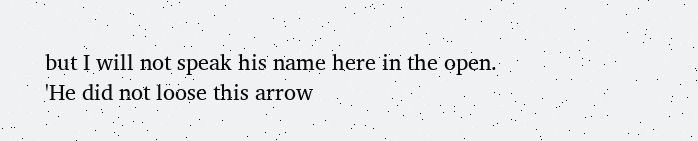but I will not speak his name here in the open.
'He did not loose this arrow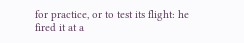for practice, or to test its flight: he fired it at a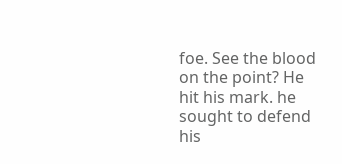foe. See the blood on the point? He hit his mark. he sought to defend his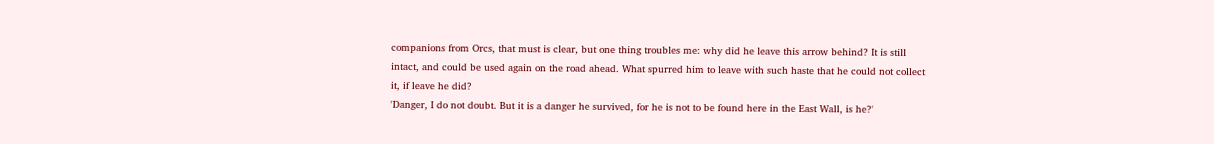companions from Orcs, that must is clear, but one thing troubles me: why did he leave this arrow behind? It is still intact, and could be used again on the road ahead. What spurred him to leave with such haste that he could not collect it, if leave he did?
'Danger, I do not doubt. But it is a danger he survived, for he is not to be found here in the East Wall, is he?'